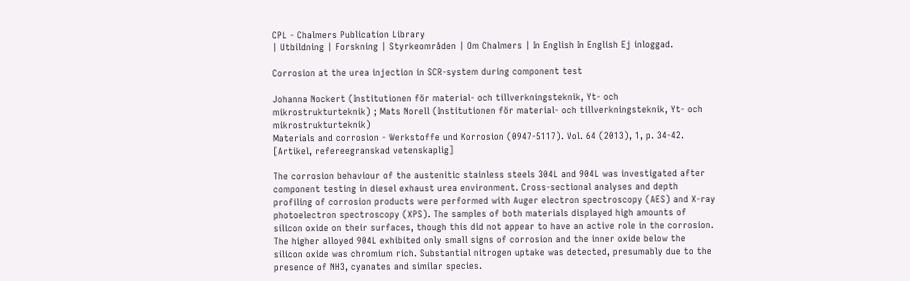CPL - Chalmers Publication Library
| Utbildning | Forskning | Styrkeområden | Om Chalmers | In English In English Ej inloggad.

Corrosion at the urea injection in SCR-system during component test

Johanna Nockert (Institutionen för material- och tillverkningsteknik, Yt- och mikrostrukturteknik) ; Mats Norell (Institutionen för material- och tillverkningsteknik, Yt- och mikrostrukturteknik)
Materials and corrosion - Werkstoffe und Korrosion (0947-5117). Vol. 64 (2013), 1, p. 34-42.
[Artikel, refereegranskad vetenskaplig]

The corrosion behaviour of the austenitic stainless steels 304L and 904L was investigated after component testing in diesel exhaust urea environment. Cross-sectional analyses and depth profiling of corrosion products were performed with Auger electron spectroscopy (AES) and X-ray photoelectron spectroscopy (XPS). The samples of both materials displayed high amounts of silicon oxide on their surfaces, though this did not appear to have an active role in the corrosion. The higher alloyed 904L exhibited only small signs of corrosion and the inner oxide below the silicon oxide was chromium rich. Substantial nitrogen uptake was detected, presumably due to the presence of NH3, cyanates and similar species.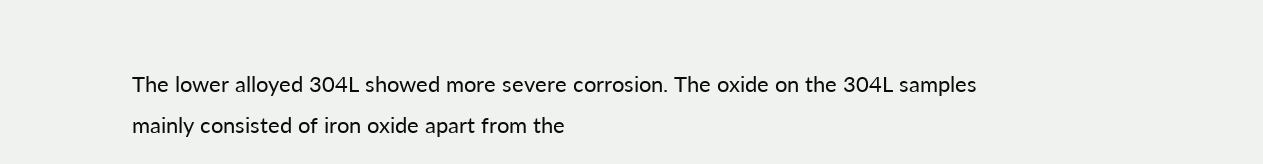The lower alloyed 304L showed more severe corrosion. The oxide on the 304L samples mainly consisted of iron oxide apart from the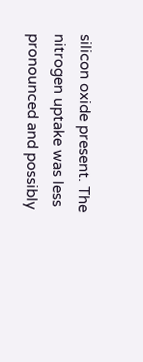silicon oxide present. The nitrogen uptake was less pronounced and possibly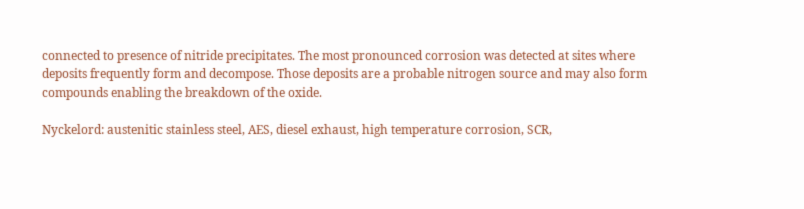connected to presence of nitride precipitates. The most pronounced corrosion was detected at sites where deposits frequently form and decompose. Those deposits are a probable nitrogen source and may also form compounds enabling the breakdown of the oxide.

Nyckelord: austenitic stainless steel, AES, diesel exhaust, high temperature corrosion, SCR,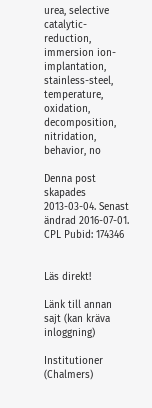urea, selective catalytic-reduction, immersion ion-implantation, stainless-steel, temperature, oxidation, decomposition, nitridation, behavior, no

Denna post skapades 2013-03-04. Senast ändrad 2016-07-01.
CPL Pubid: 174346


Läs direkt!

Länk till annan sajt (kan kräva inloggning)

Institutioner (Chalmers)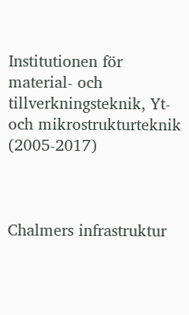Institutionen för material- och tillverkningsteknik, Yt- och mikrostrukturteknik (2005-2017)



Chalmers infrastruktur